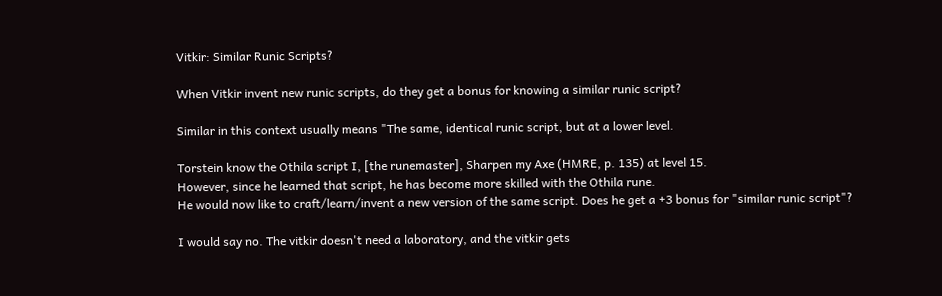Vitkir: Similar Runic Scripts?

When Vitkir invent new runic scripts, do they get a bonus for knowing a similar runic script?

Similar in this context usually means "The same, identical runic script, but at a lower level.

Torstein know the Othila script I, [the runemaster], Sharpen my Axe (HMRE, p. 135) at level 15.
However, since he learned that script, he has become more skilled with the Othila rune.
He would now like to craft/learn/invent a new version of the same script. Does he get a +3 bonus for "similar runic script"?

I would say no. The vitkir doesn't need a laboratory, and the vitkir gets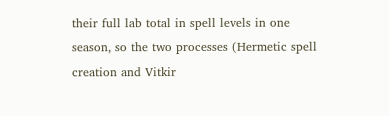their full lab total in spell levels in one season, so the two processes (Hermetic spell creation and Vitkir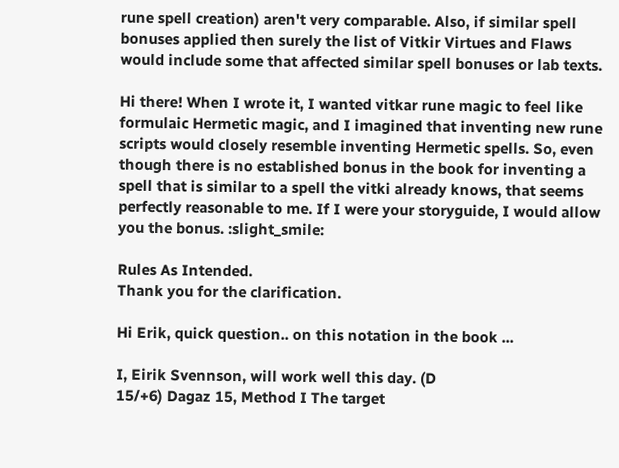rune spell creation) aren't very comparable. Also, if similar spell bonuses applied then surely the list of Vitkir Virtues and Flaws would include some that affected similar spell bonuses or lab texts.

Hi there! When I wrote it, I wanted vitkar rune magic to feel like formulaic Hermetic magic, and I imagined that inventing new rune scripts would closely resemble inventing Hermetic spells. So, even though there is no established bonus in the book for inventing a spell that is similar to a spell the vitki already knows, that seems perfectly reasonable to me. If I were your storyguide, I would allow you the bonus. :slight_smile:

Rules As Intended.
Thank you for the clarification.

Hi Erik, quick question.. on this notation in the book ...

I, Eirik Svennson, will work well this day. (D
15/+6) Dagaz 15, Method I The target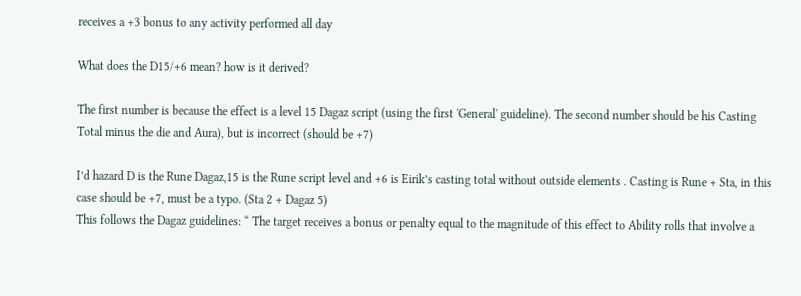receives a +3 bonus to any activity performed all day

What does the D15/+6 mean? how is it derived?

The first number is because the effect is a level 15 Dagaz script (using the first 'General' guideline). The second number should be his Casting Total minus the die and Aura), but is incorrect (should be +7)

I’d hazard D is the Rune Dagaz,15 is the Rune script level and +6 is Eirik’s casting total without outside elements . Casting is Rune + Sta, in this case should be +7, must be a typo. (Sta 2 + Dagaz 5)
This follows the Dagaz guidelines: “ The target receives a bonus or penalty equal to the magnitude of this effect to Ability rolls that involve a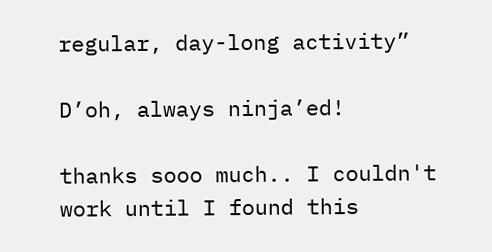regular, day-long activity”

D’oh, always ninja’ed!

thanks sooo much.. I couldn't work until I found this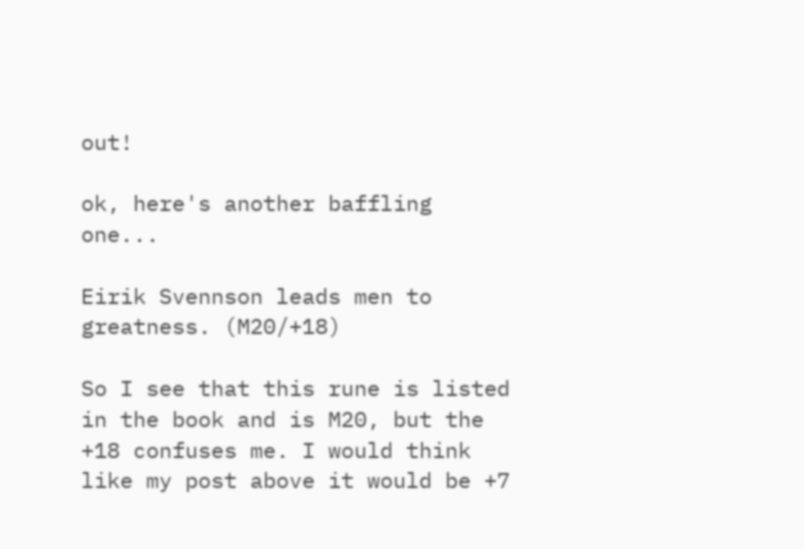out!

ok, here's another baffling one...

Eirik Svennson leads men to greatness. (M20/+18)

So I see that this rune is listed in the book and is M20, but the +18 confuses me. I would think like my post above it would be +7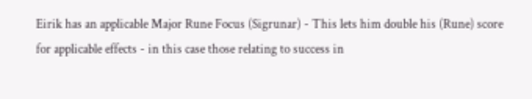Eirik has an applicable Major Rune Focus (Sigrunar) - This lets him double his (Rune) score for applicable effects - in this case those relating to success in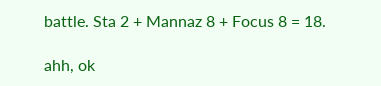battle. Sta 2 + Mannaz 8 + Focus 8 = 18.

ahh, ok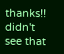thanks!! didn't see that